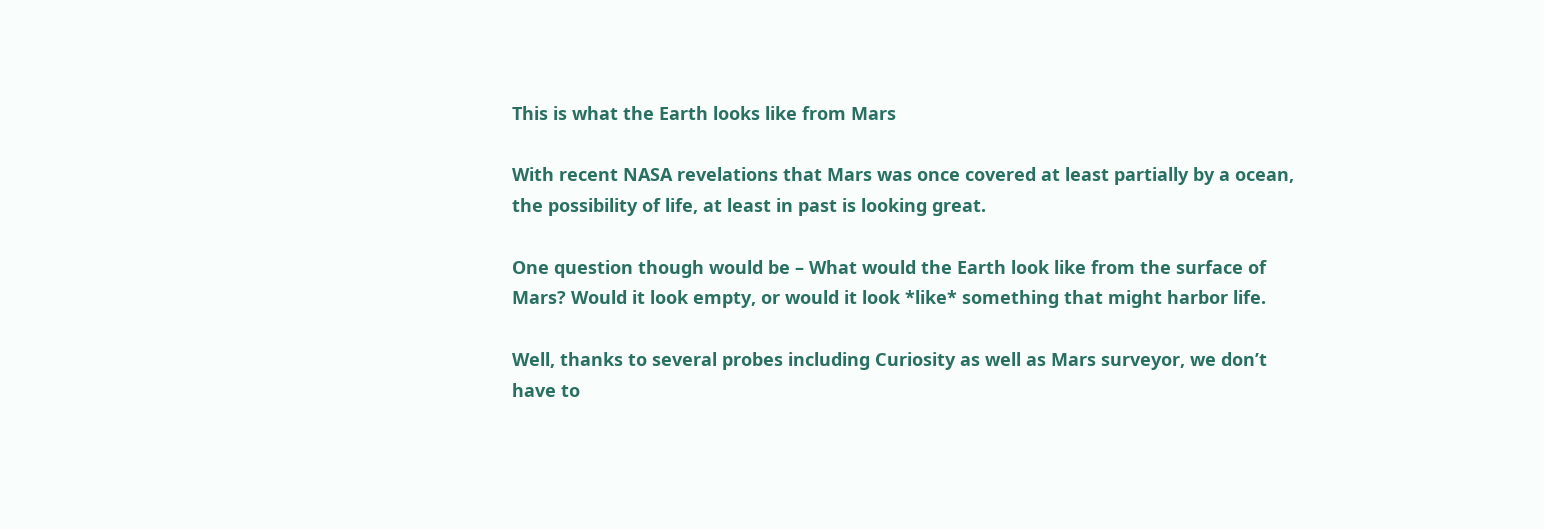This is what the Earth looks like from Mars

With recent NASA revelations that Mars was once covered at least partially by a ocean, the possibility of life, at least in past is looking great.

One question though would be – What would the Earth look like from the surface of Mars? Would it look empty, or would it look *like* something that might harbor life.

Well, thanks to several probes including Curiosity as well as Mars surveyor, we don’t have to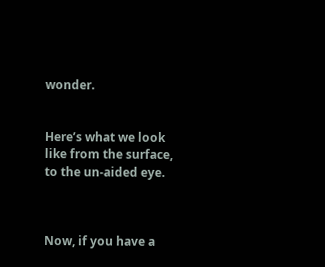wonder.


Here’s what we look like from the surface, to the un-aided eye.



Now, if you have a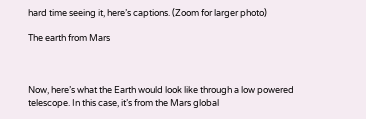hard time seeing it, here’s captions. (Zoom for larger photo)

The earth from Mars



Now, here’s what the Earth would look like through a low powered telescope. In this case, it’s from the Mars global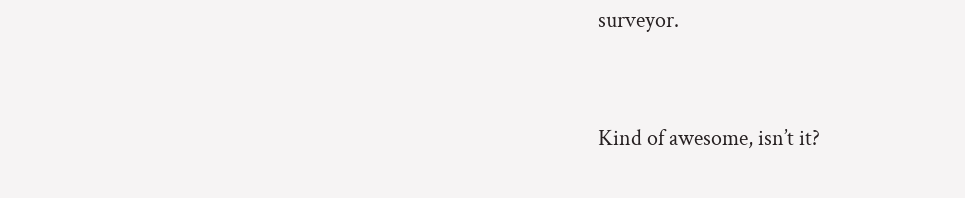surveyor.


Kind of awesome, isn’t it?